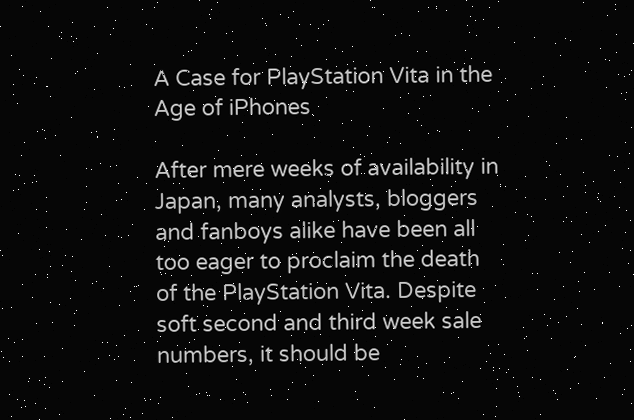A Case for PlayStation Vita in the Age of iPhones

After mere weeks of availability in Japan, many analysts, bloggers and fanboys alike have been all too eager to proclaim the death of the PlayStation Vita. Despite soft second and third week sale numbers, it should be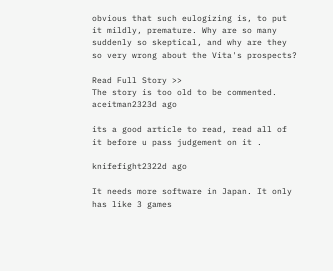obvious that such eulogizing is, to put it mildly, premature. Why are so many suddenly so skeptical, and why are they so very wrong about the Vita's prospects?

Read Full Story >>
The story is too old to be commented.
aceitman2323d ago

its a good article to read, read all of it before u pass judgement on it .

knifefight2322d ago

It needs more software in Japan. It only has like 3 games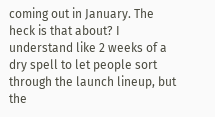coming out in January. The heck is that about? I understand like 2 weeks of a dry spell to let people sort through the launch lineup, but the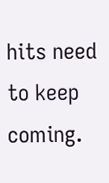hits need to keep coming.